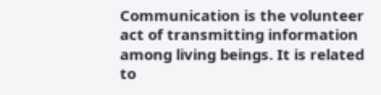Communication is the volunteer act of transmitting information among living beings. It is related to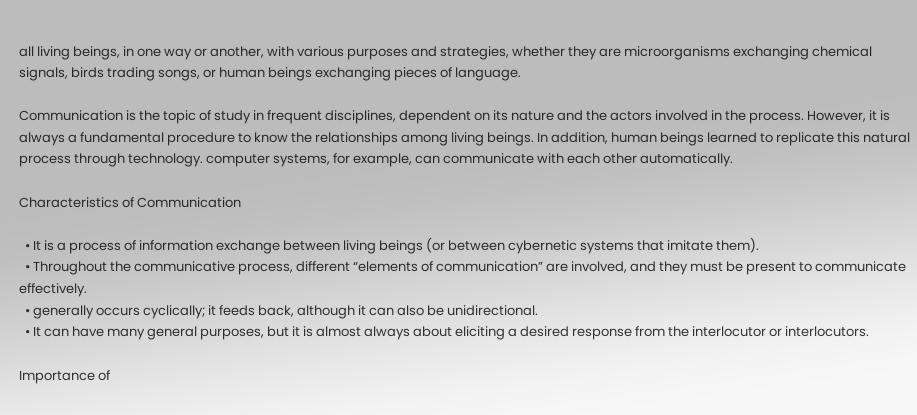all living beings, in one way or another, with various purposes and strategies, whether they are microorganisms exchanging chemical signals, birds trading songs, or human beings exchanging pieces of language.

Communication is the topic of study in frequent disciplines, dependent on its nature and the actors involved in the process. However, it is always a fundamental procedure to know the relationships among living beings. In addition, human beings learned to replicate this natural process through technology. computer systems, for example, can communicate with each other automatically.

Characteristics of Communication

  • It is a process of information exchange between living beings (or between cybernetic systems that imitate them).
  • Throughout the communicative process, different “elements of communication” are involved, and they must be present to communicate effectively.
  • generally occurs cyclically; it feeds back, although it can also be unidirectional.
  • It can have many general purposes, but it is almost always about eliciting a desired response from the interlocutor or interlocutors.

Importance of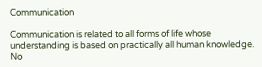Communication

Communication is related to all forms of life whose understanding is based on practically all human knowledge. No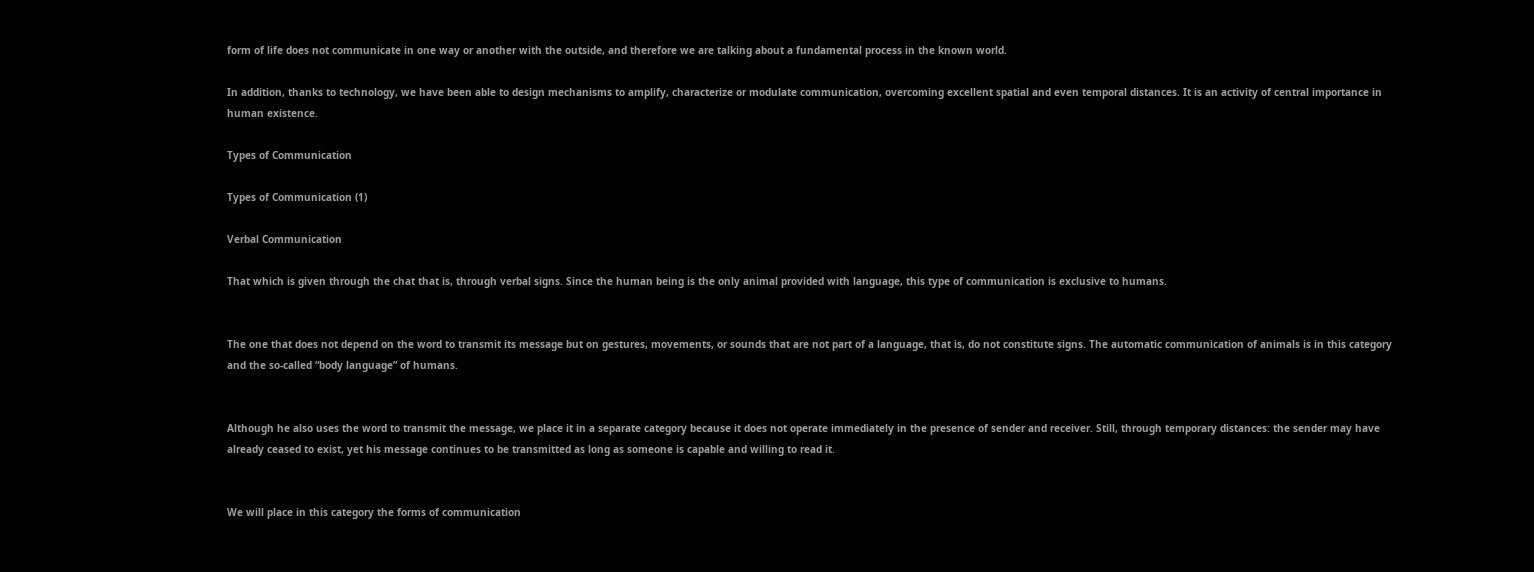form of life does not communicate in one way or another with the outside, and therefore we are talking about a fundamental process in the known world.

In addition, thanks to technology, we have been able to design mechanisms to amplify, characterize or modulate communication, overcoming excellent spatial and even temporal distances. It is an activity of central importance in human existence.

Types of Communication

Types of Communication (1)

Verbal Communication

That which is given through the chat that is, through verbal signs. Since the human being is the only animal provided with language, this type of communication is exclusive to humans.


The one that does not depend on the word to transmit its message but on gestures, movements, or sounds that are not part of a language, that is, do not constitute signs. The automatic communication of animals is in this category and the so-called “body language” of humans.


Although he also uses the word to transmit the message, we place it in a separate category because it does not operate immediately in the presence of sender and receiver. Still, through temporary distances: the sender may have already ceased to exist, yet his message continues to be transmitted as long as someone is capable and willing to read it.


We will place in this category the forms of communication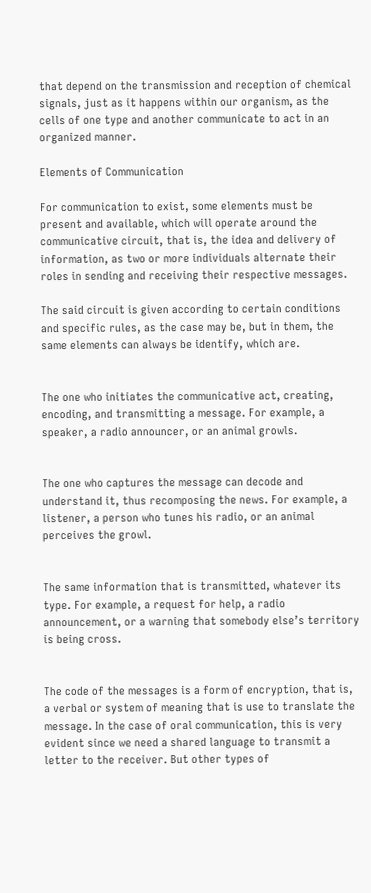that depend on the transmission and reception of chemical signals, just as it happens within our organism, as the cells of one type and another communicate to act in an organized manner.

Elements of Communication

For communication to exist, some elements must be present and available, which will operate around the communicative circuit, that is, the idea and delivery of information, as two or more individuals alternate their roles in sending and receiving their respective messages.

The said circuit is given according to certain conditions and specific rules, as the case may be, but in them, the same elements can always be identify, which are.


The one who initiates the communicative act, creating, encoding, and transmitting a message. For example, a speaker, a radio announcer, or an animal growls.


The one who captures the message can decode and understand it, thus recomposing the news. For example, a listener, a person who tunes his radio, or an animal perceives the growl.


The same information that is transmitted, whatever its type. For example, a request for help, a radio announcement, or a warning that somebody else’s territory is being cross.


The code of the messages is a form of encryption, that is, a verbal or system of meaning that is use to translate the message. In the case of oral communication, this is very evident since we need a shared language to transmit a letter to the receiver. But other types of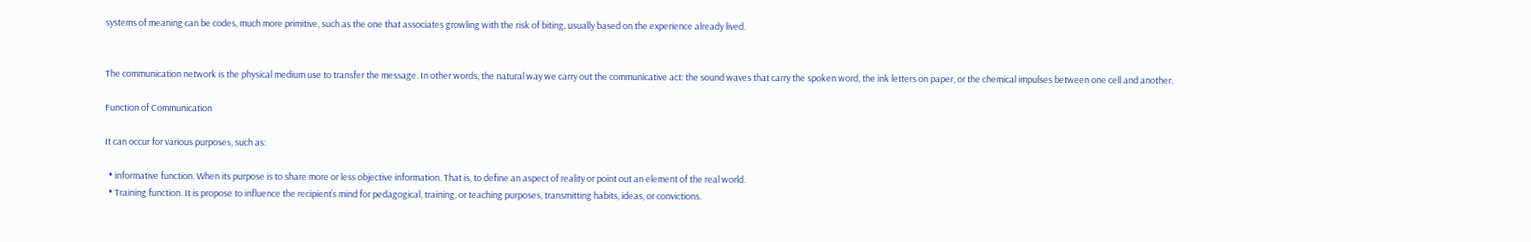systems of meaning can be codes, much more primitive, such as the one that associates growling with the risk of biting, usually based on the experience already lived.


The communication network is the physical medium use to transfer the message. In other words, the natural way we carry out the communicative act: the sound waves that carry the spoken word, the ink letters on paper, or the chemical impulses between one cell and another.

Function of Communication

It can occur for various purposes, such as:

  • informative function. When its purpose is to share more or less objective information. That is, to define an aspect of reality or point out an element of the real world.
  • Training function. It is propose to influence the recipient’s mind for pedagogical, training, or teaching purposes, transmitting habits, ideas, or convictions.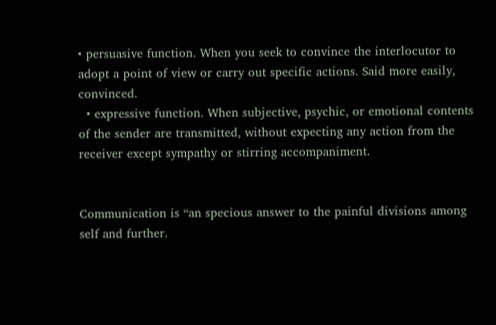• persuasive function. When you seek to convince the interlocutor to adopt a point of view or carry out specific actions. Said more easily, convinced.
  • expressive function. When subjective, psychic, or emotional contents of the sender are transmitted, without expecting any action from the receiver except sympathy or stirring accompaniment.


Communication is “an specious answer to the painful divisions among self and further.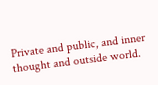Private and public, and inner thought and outside world.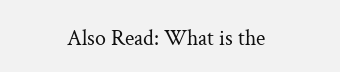Also Read: What is the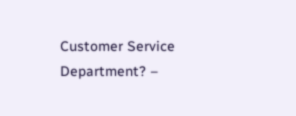Customer Service Department? –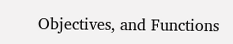Objectives, and Functions